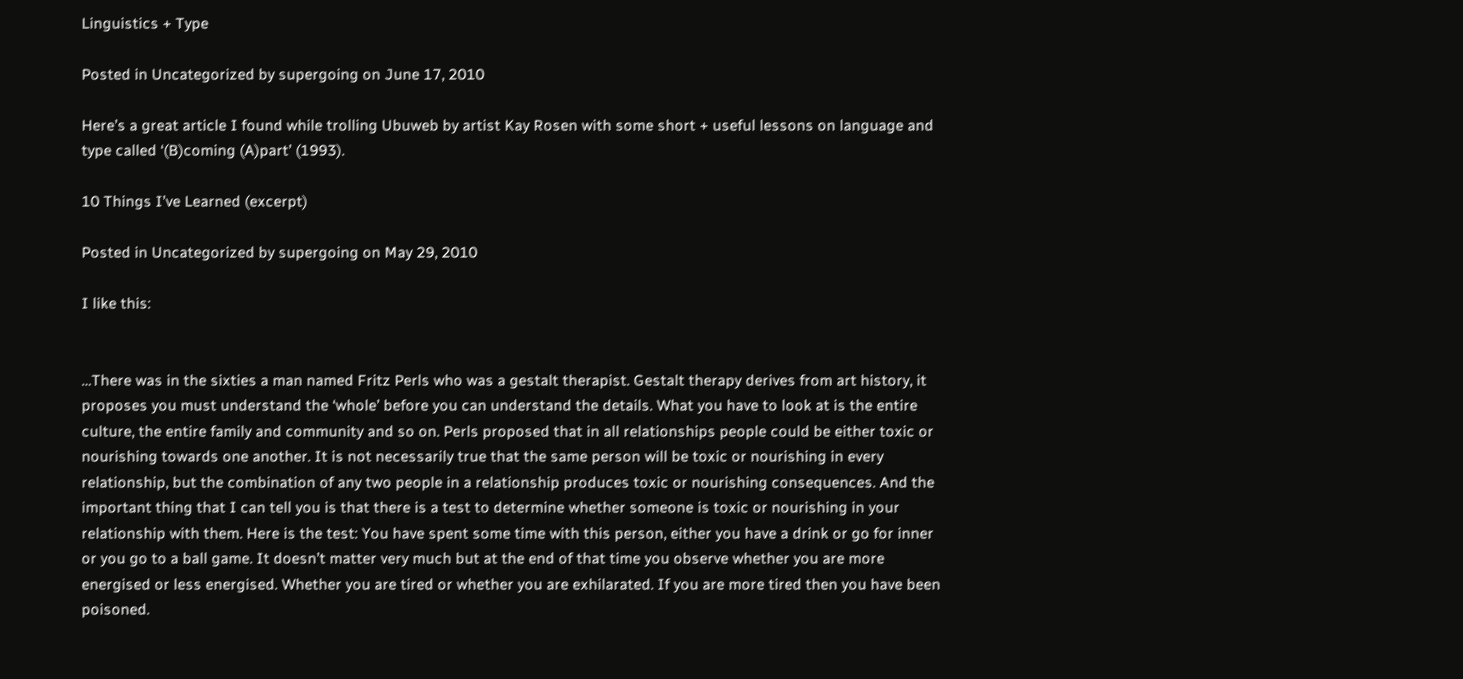Linguistics + Type

Posted in Uncategorized by supergoing on June 17, 2010

Here’s a great article I found while trolling Ubuweb by artist Kay Rosen with some short + useful lessons on language and type called ‘(B)coming (A)part’ (1993).

10 Things I’ve Learned (excerpt)

Posted in Uncategorized by supergoing on May 29, 2010

I like this:


…There was in the sixties a man named Fritz Perls who was a gestalt therapist. Gestalt therapy derives from art history, it proposes you must understand the ‘whole’ before you can understand the details. What you have to look at is the entire culture, the entire family and community and so on. Perls proposed that in all relationships people could be either toxic or nourishing towards one another. It is not necessarily true that the same person will be toxic or nourishing in every relationship, but the combination of any two people in a relationship produces toxic or nourishing consequences. And the important thing that I can tell you is that there is a test to determine whether someone is toxic or nourishing in your relationship with them. Here is the test: You have spent some time with this person, either you have a drink or go for inner or you go to a ball game. It doesn’t matter very much but at the end of that time you observe whether you are more energised or less energised. Whether you are tired or whether you are exhilarated. If you are more tired then you have been poisoned.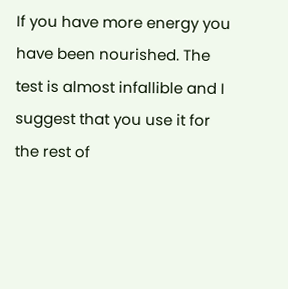If you have more energy you have been nourished. The test is almost infallible and I suggest that you use it for the rest of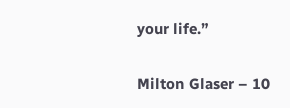your life.”

Milton Glaser – 10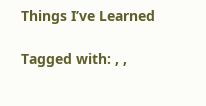Things I’ve Learned

Tagged with: , ,